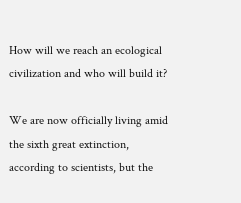How will we reach an ecological civilization and who will build it?

We are now officially living amid the sixth great extinction, according to scientists, but the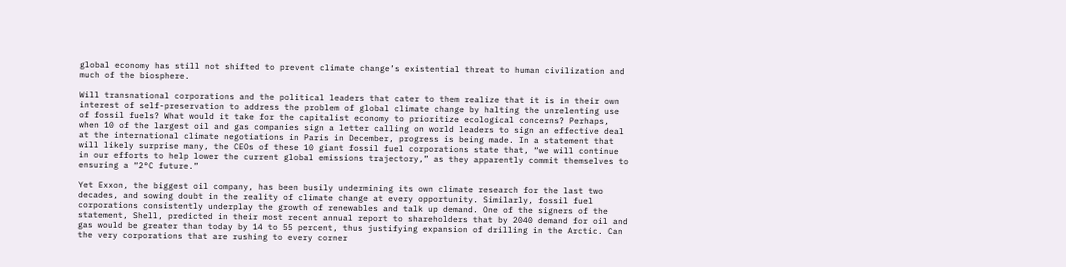global economy has still not shifted to prevent climate change’s existential threat to human civilization and much of the biosphere.

Will transnational corporations and the political leaders that cater to them realize that it is in their own interest of self-preservation to address the problem of global climate change by halting the unrelenting use of fossil fuels? What would it take for the capitalist economy to prioritize ecological concerns? Perhaps, when 10 of the largest oil and gas companies sign a letter calling on world leaders to sign an effective deal at the international climate negotiations in Paris in December, progress is being made. In a statement that will likely surprise many, the CEOs of these 10 giant fossil fuel corporations state that, “we will continue in our efforts to help lower the current global emissions trajectory,” as they apparently commit themselves to ensuring a “2°C future.”

Yet Exxon, the biggest oil company, has been busily undermining its own climate research for the last two decades, and sowing doubt in the reality of climate change at every opportunity. Similarly, fossil fuel corporations consistently underplay the growth of renewables and talk up demand. One of the signers of the statement, Shell, predicted in their most recent annual report to shareholders that by 2040 demand for oil and gas would be greater than today by 14 to 55 percent, thus justifying expansion of drilling in the Arctic. Can the very corporations that are rushing to every corner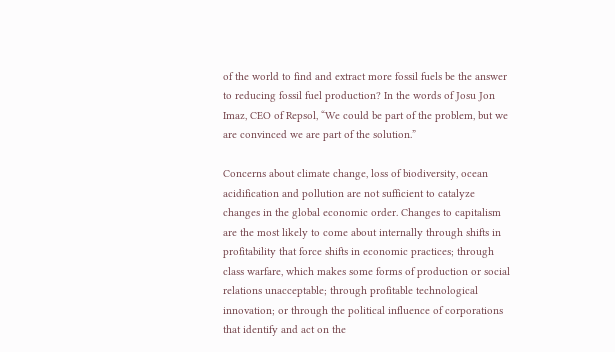of the world to find and extract more fossil fuels be the answer to reducing fossil fuel production? In the words of Josu Jon Imaz, CEO of Repsol, “We could be part of the problem, but we are convinced we are part of the solution.”

Concerns about climate change, loss of biodiversity, ocean acidification and pollution are not sufficient to catalyze changes in the global economic order. Changes to capitalism are the most likely to come about internally through shifts in profitability that force shifts in economic practices; through class warfare, which makes some forms of production or social relations unacceptable; through profitable technological innovation; or through the political influence of corporations that identify and act on the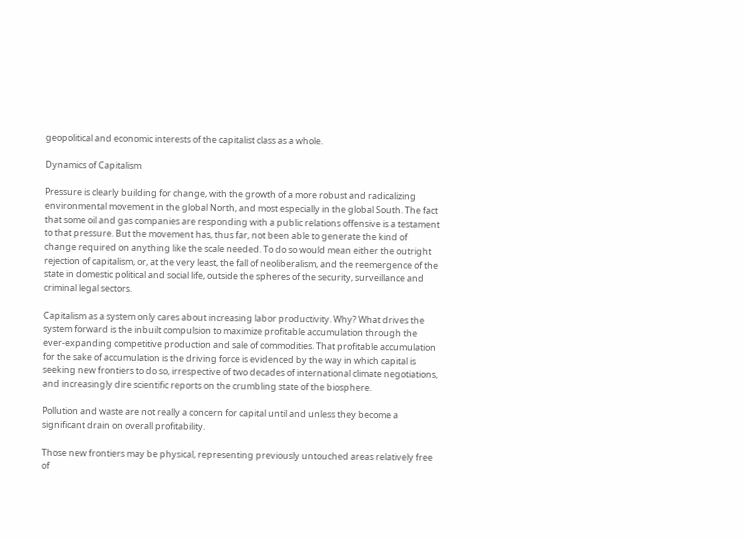geopolitical and economic interests of the capitalist class as a whole.

Dynamics of Capitalism

Pressure is clearly building for change, with the growth of a more robust and radicalizing environmental movement in the global North, and most especially in the global South. The fact that some oil and gas companies are responding with a public relations offensive is a testament to that pressure. But the movement has, thus far, not been able to generate the kind of change required on anything like the scale needed. To do so would mean either the outright rejection of capitalism, or, at the very least, the fall of neoliberalism, and the reemergence of the state in domestic political and social life, outside the spheres of the security, surveillance and criminal legal sectors.

Capitalism as a system only cares about increasing labor productivity. Why? What drives the system forward is the inbuilt compulsion to maximize profitable accumulation through the ever-expanding competitive production and sale of commodities. That profitable accumulation for the sake of accumulation is the driving force is evidenced by the way in which capital is seeking new frontiers to do so, irrespective of two decades of international climate negotiations, and increasingly dire scientific reports on the crumbling state of the biosphere.

Pollution and waste are not really a concern for capital until and unless they become a significant drain on overall profitability.

Those new frontiers may be physical, representing previously untouched areas relatively free of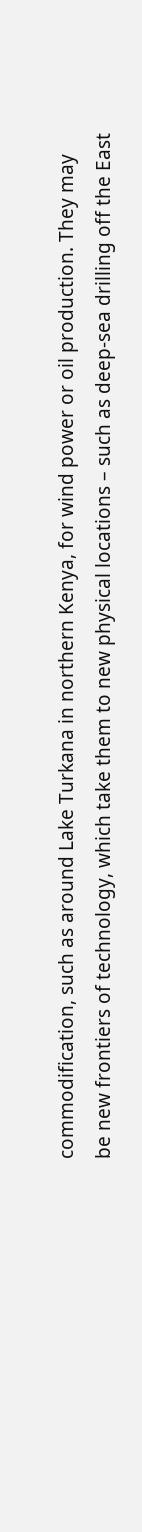commodification, such as around Lake Turkana in northern Kenya, for wind power or oil production. They may be new frontiers of technology, which take them to new physical locations – such as deep-sea drilling off the East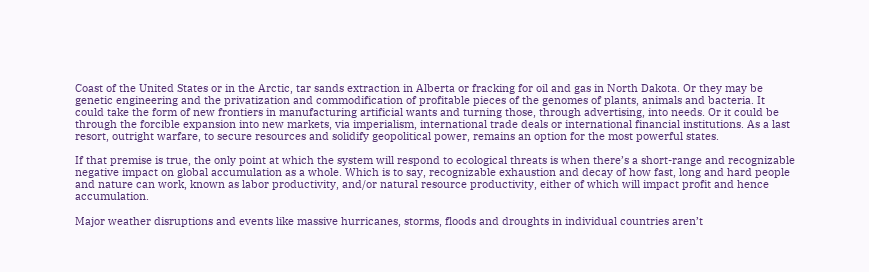Coast of the United States or in the Arctic, tar sands extraction in Alberta or fracking for oil and gas in North Dakota. Or they may be genetic engineering and the privatization and commodification of profitable pieces of the genomes of plants, animals and bacteria. It could take the form of new frontiers in manufacturing artificial wants and turning those, through advertising, into needs. Or it could be through the forcible expansion into new markets, via imperialism, international trade deals or international financial institutions. As a last resort, outright warfare, to secure resources and solidify geopolitical power, remains an option for the most powerful states.

If that premise is true, the only point at which the system will respond to ecological threats is when there’s a short-range and recognizable negative impact on global accumulation as a whole. Which is to say, recognizable exhaustion and decay of how fast, long and hard people and nature can work, known as labor productivity, and/or natural resource productivity, either of which will impact profit and hence accumulation.

Major weather disruptions and events like massive hurricanes, storms, floods and droughts in individual countries aren’t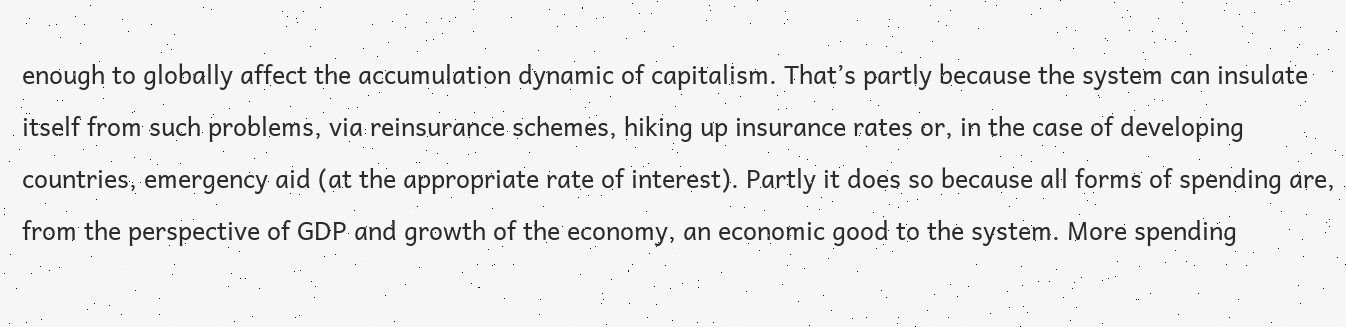enough to globally affect the accumulation dynamic of capitalism. That’s partly because the system can insulate itself from such problems, via reinsurance schemes, hiking up insurance rates or, in the case of developing countries, emergency aid (at the appropriate rate of interest). Partly it does so because all forms of spending are, from the perspective of GDP and growth of the economy, an economic good to the system. More spending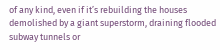of any kind, even if it’s rebuilding the houses demolished by a giant superstorm, draining flooded subway tunnels or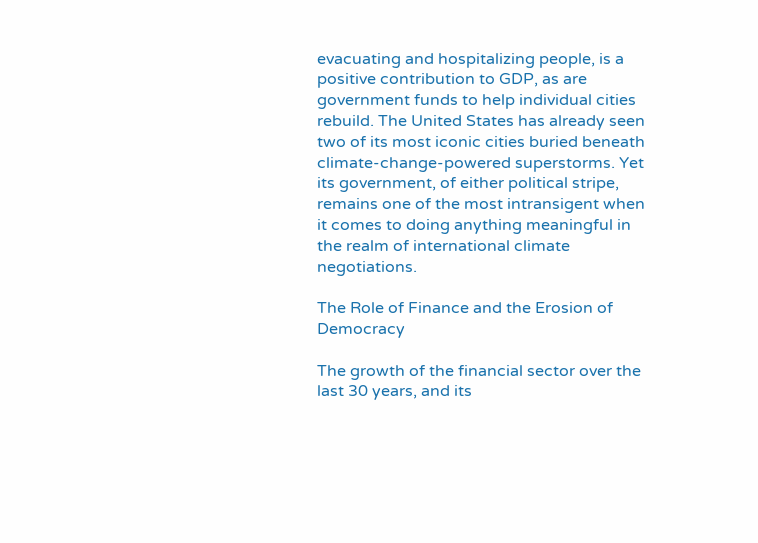evacuating and hospitalizing people, is a positive contribution to GDP, as are government funds to help individual cities rebuild. The United States has already seen two of its most iconic cities buried beneath climate-change-powered superstorms. Yet its government, of either political stripe, remains one of the most intransigent when it comes to doing anything meaningful in the realm of international climate negotiations.

The Role of Finance and the Erosion of Democracy

The growth of the financial sector over the last 30 years, and its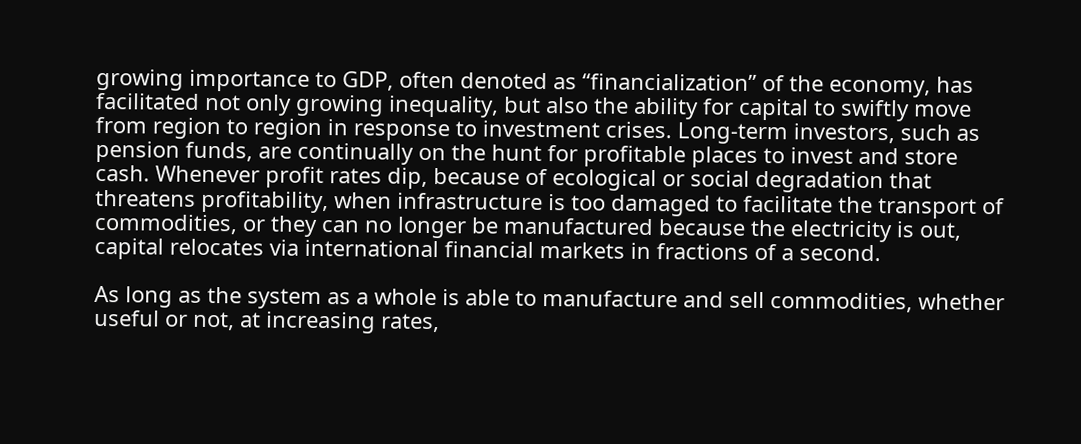growing importance to GDP, often denoted as “financialization” of the economy, has facilitated not only growing inequality, but also the ability for capital to swiftly move from region to region in response to investment crises. Long-term investors, such as pension funds, are continually on the hunt for profitable places to invest and store cash. Whenever profit rates dip, because of ecological or social degradation that threatens profitability, when infrastructure is too damaged to facilitate the transport of commodities, or they can no longer be manufactured because the electricity is out, capital relocates via international financial markets in fractions of a second.

As long as the system as a whole is able to manufacture and sell commodities, whether useful or not, at increasing rates,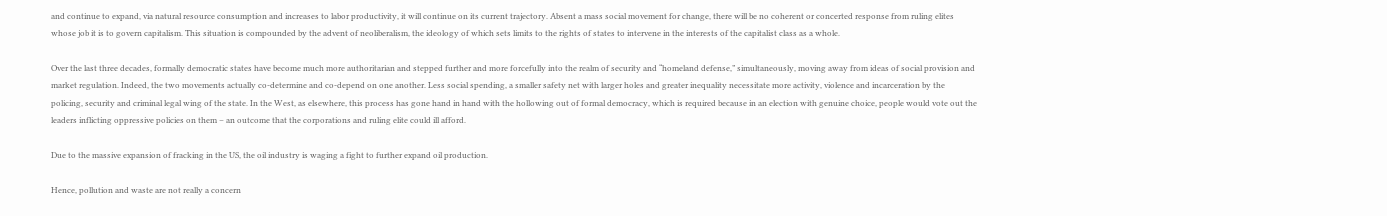and continue to expand, via natural resource consumption and increases to labor productivity, it will continue on its current trajectory. Absent a mass social movement for change, there will be no coherent or concerted response from ruling elites whose job it is to govern capitalism. This situation is compounded by the advent of neoliberalism, the ideology of which sets limits to the rights of states to intervene in the interests of the capitalist class as a whole.

Over the last three decades, formally democratic states have become much more authoritarian and stepped further and more forcefully into the realm of security and “homeland defense,” simultaneously, moving away from ideas of social provision and market regulation. Indeed, the two movements actually co-determine and co-depend on one another. Less social spending, a smaller safety net with larger holes and greater inequality necessitate more activity, violence and incarceration by the policing, security and criminal legal wing of the state. In the West, as elsewhere, this process has gone hand in hand with the hollowing out of formal democracy, which is required because in an election with genuine choice, people would vote out the leaders inflicting oppressive policies on them – an outcome that the corporations and ruling elite could ill afford.

Due to the massive expansion of fracking in the US, the oil industry is waging a fight to further expand oil production.

Hence, pollution and waste are not really a concern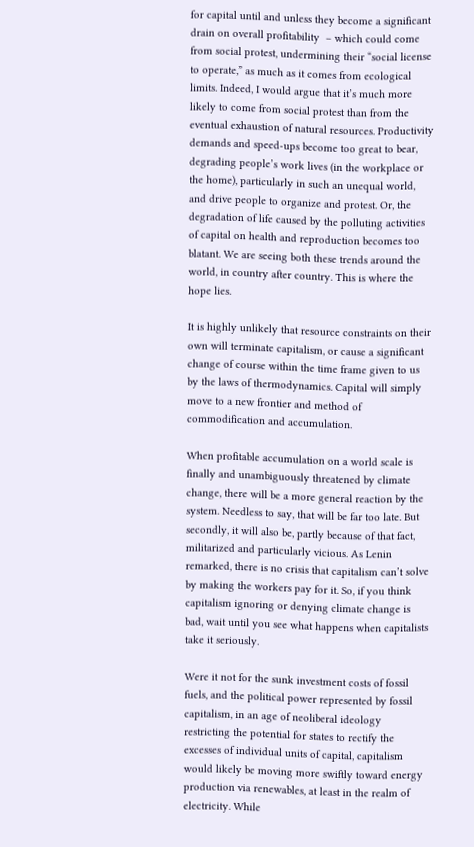for capital until and unless they become a significant drain on overall profitability  – which could come from social protest, undermining their “social license to operate,” as much as it comes from ecological limits. Indeed, I would argue that it’s much more likely to come from social protest than from the eventual exhaustion of natural resources. Productivity demands and speed-ups become too great to bear, degrading people’s work lives (in the workplace or the home), particularly in such an unequal world, and drive people to organize and protest. Or, the degradation of life caused by the polluting activities of capital on health and reproduction becomes too blatant. We are seeing both these trends around the world, in country after country. This is where the hope lies.

It is highly unlikely that resource constraints on their own will terminate capitalism, or cause a significant change of course within the time frame given to us by the laws of thermodynamics. Capital will simply move to a new frontier and method of commodification and accumulation.

When profitable accumulation on a world scale is finally and unambiguously threatened by climate change, there will be a more general reaction by the system. Needless to say, that will be far too late. But secondly, it will also be, partly because of that fact, militarized and particularly vicious. As Lenin remarked, there is no crisis that capitalism can’t solve by making the workers pay for it. So, if you think capitalism ignoring or denying climate change is bad, wait until you see what happens when capitalists take it seriously.

Were it not for the sunk investment costs of fossil fuels, and the political power represented by fossil capitalism, in an age of neoliberal ideology restricting the potential for states to rectify the excesses of individual units of capital, capitalism would likely be moving more swiftly toward energy production via renewables, at least in the realm of electricity. While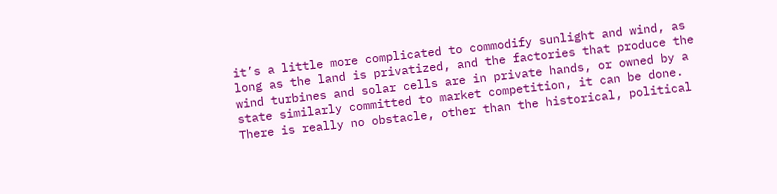it’s a little more complicated to commodify sunlight and wind, as long as the land is privatized, and the factories that produce the wind turbines and solar cells are in private hands, or owned by a state similarly committed to market competition, it can be done. There is really no obstacle, other than the historical, political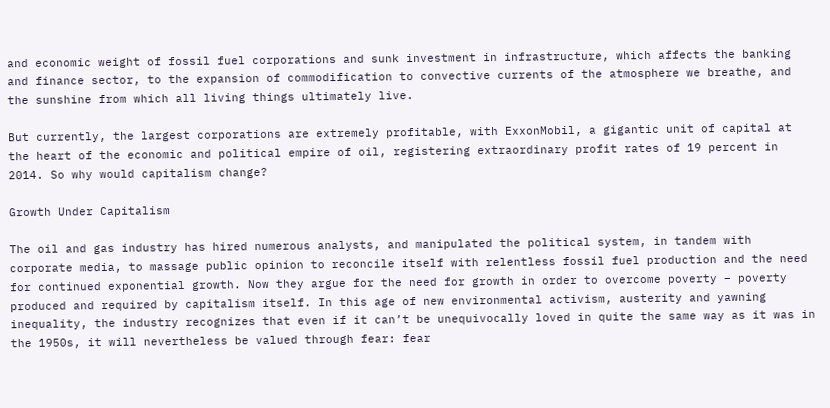and economic weight of fossil fuel corporations and sunk investment in infrastructure, which affects the banking and finance sector, to the expansion of commodification to convective currents of the atmosphere we breathe, and the sunshine from which all living things ultimately live.

But currently, the largest corporations are extremely profitable, with ExxonMobil, a gigantic unit of capital at the heart of the economic and political empire of oil, registering extraordinary profit rates of 19 percent in 2014. So why would capitalism change?

Growth Under Capitalism

The oil and gas industry has hired numerous analysts, and manipulated the political system, in tandem with corporate media, to massage public opinion to reconcile itself with relentless fossil fuel production and the need for continued exponential growth. Now they argue for the need for growth in order to overcome poverty – poverty produced and required by capitalism itself. In this age of new environmental activism, austerity and yawning inequality, the industry recognizes that even if it can’t be unequivocally loved in quite the same way as it was in the 1950s, it will nevertheless be valued through fear: fear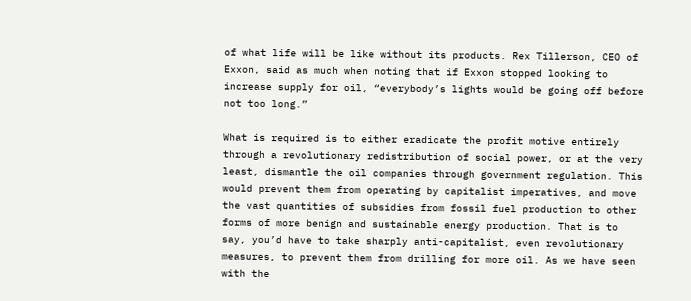of what life will be like without its products. Rex Tillerson, CEO of Exxon, said as much when noting that if Exxon stopped looking to increase supply for oil, “everybody’s lights would be going off before not too long.”

What is required is to either eradicate the profit motive entirely through a revolutionary redistribution of social power, or at the very least, dismantle the oil companies through government regulation. This would prevent them from operating by capitalist imperatives, and move the vast quantities of subsidies from fossil fuel production to other forms of more benign and sustainable energy production. That is to say, you’d have to take sharply anti-capitalist, even revolutionary measures, to prevent them from drilling for more oil. As we have seen with the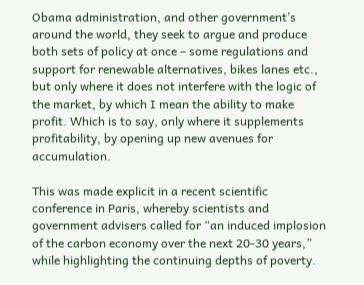Obama administration, and other government’s around the world, they seek to argue and produce both sets of policy at once – some regulations and support for renewable alternatives, bikes lanes etc., but only where it does not interfere with the logic of the market, by which I mean the ability to make profit. Which is to say, only where it supplements profitability, by opening up new avenues for accumulation.

This was made explicit in a recent scientific conference in Paris, whereby scientists and government advisers called for “an induced implosion of the carbon economy over the next 20-30 years,” while highlighting the continuing depths of poverty.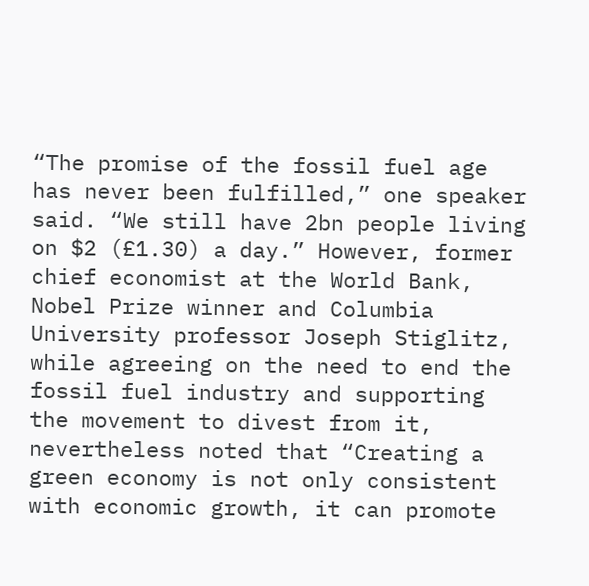“The promise of the fossil fuel age has never been fulfilled,” one speaker said. “We still have 2bn people living on $2 (£1.30) a day.” However, former chief economist at the World Bank, Nobel Prize winner and Columbia University professor Joseph Stiglitz, while agreeing on the need to end the fossil fuel industry and supporting the movement to divest from it, nevertheless noted that “Creating a green economy is not only consistent with economic growth, it can promote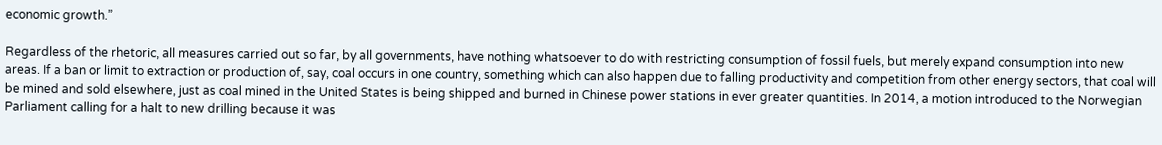economic growth.”

Regardless of the rhetoric, all measures carried out so far, by all governments, have nothing whatsoever to do with restricting consumption of fossil fuels, but merely expand consumption into new areas. If a ban or limit to extraction or production of, say, coal occurs in one country, something which can also happen due to falling productivity and competition from other energy sectors, that coal will be mined and sold elsewhere, just as coal mined in the United States is being shipped and burned in Chinese power stations in ever greater quantities. In 2014, a motion introduced to the Norwegian Parliament calling for a halt to new drilling because it was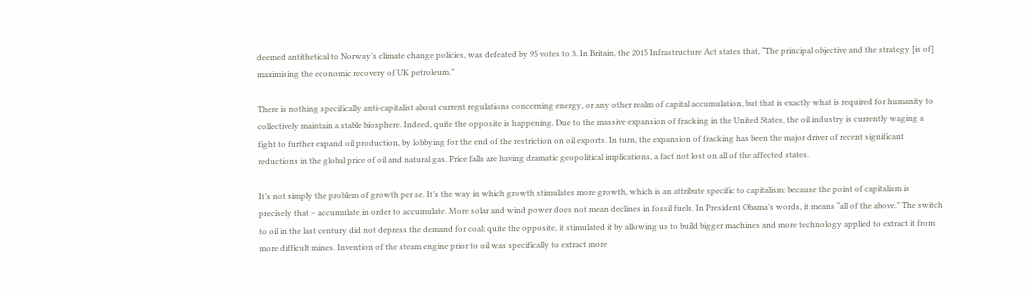deemed antithetical to Norway’s climate change policies, was defeated by 95 votes to 3. In Britain, the 2015 Infrastructure Act states that, “The principal objective and the strategy [is of] maximising the economic recovery of UK petroleum.”

There is nothing specifically anti-capitalist about current regulations concerning energy, or any other realm of capital accumulation, but that is exactly what is required for humanity to collectively maintain a stable biosphere. Indeed, quite the opposite is happening. Due to the massive expansion of fracking in the United States, the oil industry is currently waging a fight to further expand oil production, by lobbying for the end of the restriction on oil exports. In turn, the expansion of fracking has been the major driver of recent significant reductions in the global price of oil and natural gas. Price falls are having dramatic geopolitical implications, a fact not lost on all of the affected states.

It’s not simply the problem of growth per se. It’s the way in which growth stimulates more growth, which is an attribute specific to capitalism: because the point of capitalism is precisely that – accumulate in order to accumulate. More solar and wind power does not mean declines in fossil fuels. In President Obama’s words, it means “all of the above.” The switch to oil in the last century did not depress the demand for coal; quite the opposite, it stimulated it by allowing us to build bigger machines and more technology applied to extract it from more difficult mines. Invention of the steam engine prior to oil was specifically to extract more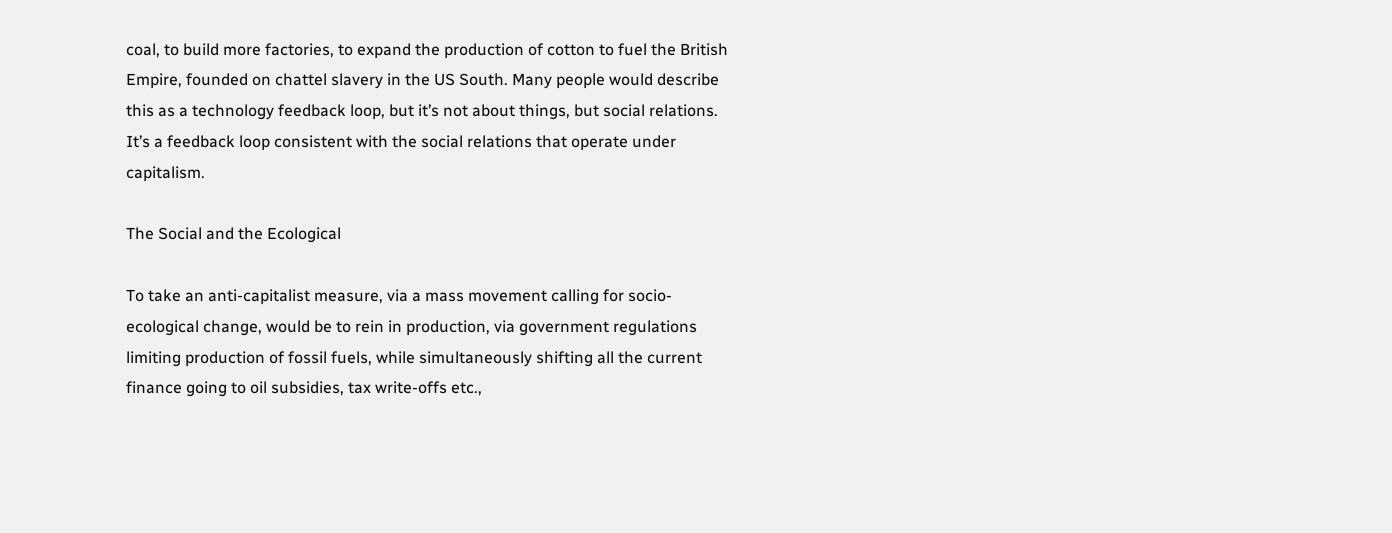coal, to build more factories, to expand the production of cotton to fuel the British Empire, founded on chattel slavery in the US South. Many people would describe this as a technology feedback loop, but it’s not about things, but social relations. It’s a feedback loop consistent with the social relations that operate under capitalism.

The Social and the Ecological

To take an anti-capitalist measure, via a mass movement calling for socio-ecological change, would be to rein in production, via government regulations limiting production of fossil fuels, while simultaneously shifting all the current finance going to oil subsidies, tax write-offs etc.,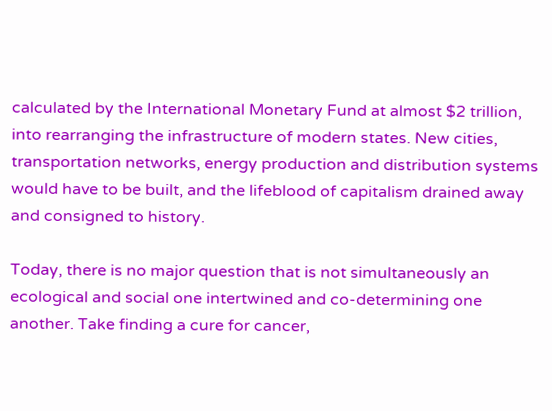calculated by the International Monetary Fund at almost $2 trillion, into rearranging the infrastructure of modern states. New cities, transportation networks, energy production and distribution systems would have to be built, and the lifeblood of capitalism drained away and consigned to history.

Today, there is no major question that is not simultaneously an ecological and social one intertwined and co-determining one another. Take finding a cure for cancer,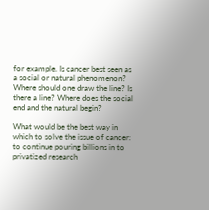for example. Is cancer best seen as a social or natural phenomenon? Where should one draw the line? Is there a line? Where does the social end and the natural begin?

What would be the best way in which to solve the issue of cancer: to continue pouring billions in to privatized research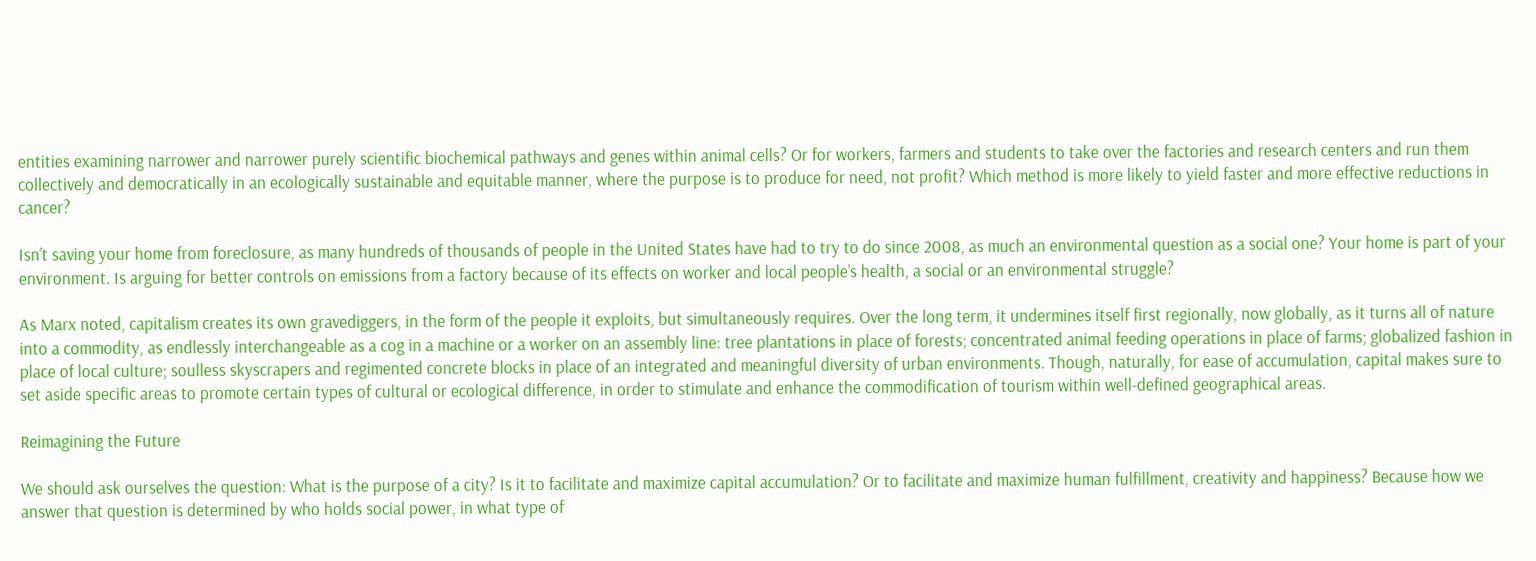entities examining narrower and narrower purely scientific biochemical pathways and genes within animal cells? Or for workers, farmers and students to take over the factories and research centers and run them collectively and democratically in an ecologically sustainable and equitable manner, where the purpose is to produce for need, not profit? Which method is more likely to yield faster and more effective reductions in cancer?

Isn’t saving your home from foreclosure, as many hundreds of thousands of people in the United States have had to try to do since 2008, as much an environmental question as a social one? Your home is part of your environment. Is arguing for better controls on emissions from a factory because of its effects on worker and local people’s health, a social or an environmental struggle?

As Marx noted, capitalism creates its own gravediggers, in the form of the people it exploits, but simultaneously requires. Over the long term, it undermines itself first regionally, now globally, as it turns all of nature into a commodity, as endlessly interchangeable as a cog in a machine or a worker on an assembly line: tree plantations in place of forests; concentrated animal feeding operations in place of farms; globalized fashion in place of local culture; soulless skyscrapers and regimented concrete blocks in place of an integrated and meaningful diversity of urban environments. Though, naturally, for ease of accumulation, capital makes sure to set aside specific areas to promote certain types of cultural or ecological difference, in order to stimulate and enhance the commodification of tourism within well-defined geographical areas.

Reimagining the Future

We should ask ourselves the question: What is the purpose of a city? Is it to facilitate and maximize capital accumulation? Or to facilitate and maximize human fulfillment, creativity and happiness? Because how we answer that question is determined by who holds social power, in what type of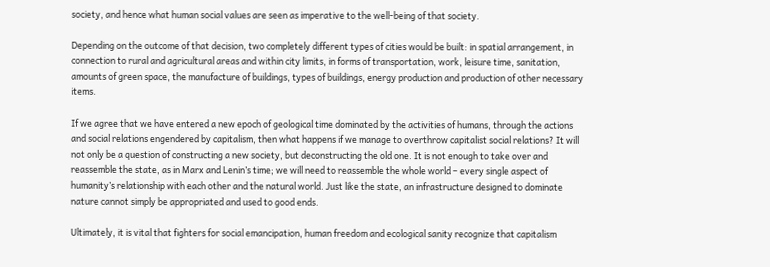society, and hence what human social values are seen as imperative to the well-being of that society.

Depending on the outcome of that decision, two completely different types of cities would be built: in spatial arrangement, in connection to rural and agricultural areas and within city limits, in forms of transportation, work, leisure time, sanitation, amounts of green space, the manufacture of buildings, types of buildings, energy production and production of other necessary items.

If we agree that we have entered a new epoch of geological time dominated by the activities of humans, through the actions and social relations engendered by capitalism, then what happens if we manage to overthrow capitalist social relations? It will not only be a question of constructing a new society, but deconstructing the old one. It is not enough to take over and reassemble the state, as in Marx and Lenin’s time; we will need to reassemble the whole world – every single aspect of humanity’s relationship with each other and the natural world. Just like the state, an infrastructure designed to dominate nature cannot simply be appropriated and used to good ends.

Ultimately, it is vital that fighters for social emancipation, human freedom and ecological sanity recognize that capitalism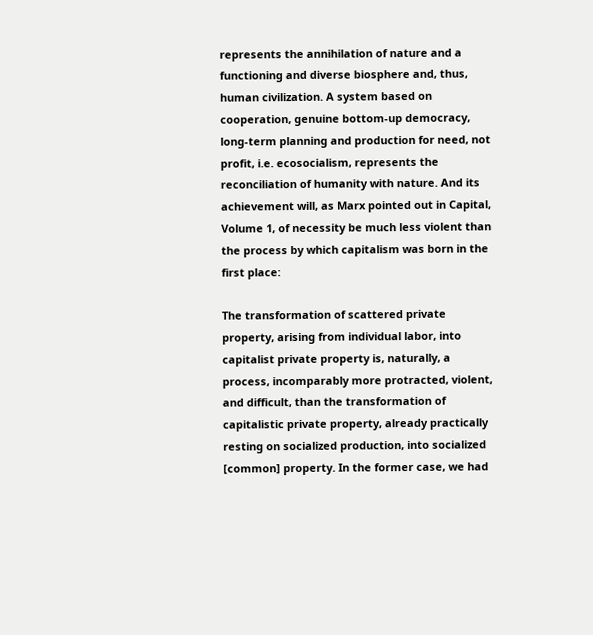represents the annihilation of nature and a functioning and diverse biosphere and, thus, human civilization. A system based on cooperation, genuine bottom-up democracy, long-term planning and production for need, not profit, i.e. ecosocialism, represents the reconciliation of humanity with nature. And its achievement will, as Marx pointed out in Capital, Volume 1, of necessity be much less violent than the process by which capitalism was born in the first place:

The transformation of scattered private property, arising from individual labor, into capitalist private property is, naturally, a process, incomparably more protracted, violent, and difficult, than the transformation of capitalistic private property, already practically resting on socialized production, into socialized [common] property. In the former case, we had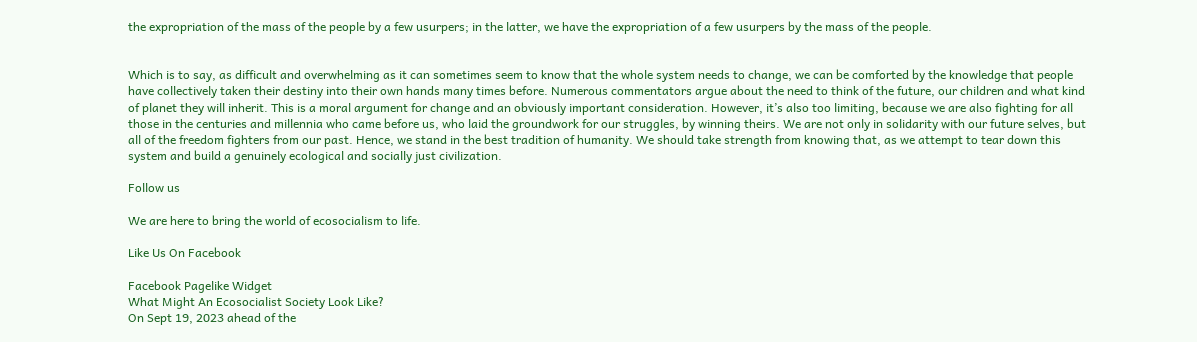the expropriation of the mass of the people by a few usurpers; in the latter, we have the expropriation of a few usurpers by the mass of the people.


Which is to say, as difficult and overwhelming as it can sometimes seem to know that the whole system needs to change, we can be comforted by the knowledge that people have collectively taken their destiny into their own hands many times before. Numerous commentators argue about the need to think of the future, our children and what kind of planet they will inherit. This is a moral argument for change and an obviously important consideration. However, it’s also too limiting, because we are also fighting for all those in the centuries and millennia who came before us, who laid the groundwork for our struggles, by winning theirs. We are not only in solidarity with our future selves, but all of the freedom fighters from our past. Hence, we stand in the best tradition of humanity. We should take strength from knowing that, as we attempt to tear down this system and build a genuinely ecological and socially just civilization.

Follow us

We are here to bring the world of ecosocialism to life.

Like Us On Facebook

Facebook Pagelike Widget
What Might An Ecosocialist Society Look Like?
On Sept 19, 2023 ahead of the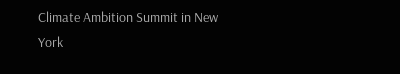Climate Ambition Summit in New York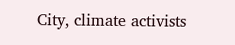City, climate activists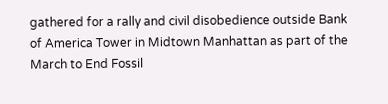gathered for a rally and civil disobedience outside Bank of America Tower in Midtown Manhattan as part of the March to End Fossil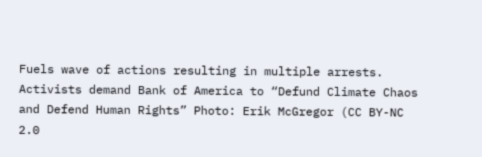Fuels wave of actions resulting in multiple arrests. Activists demand Bank of America to “Defund Climate Chaos and Defend Human Rights” Photo: Erik McGregor (CC BY-NC 2.0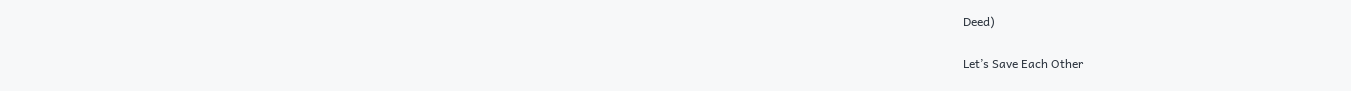Deed)

Let’s Save Each Other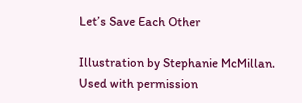Let’s Save Each Other

Illustration by Stephanie McMillan. Used with permission